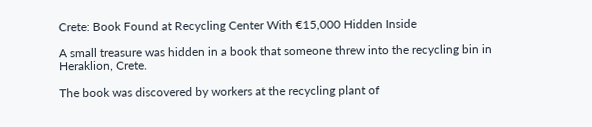Crete: Book Found at Recycling Center With €15,000 Hidden Inside

A small treasure was hidden in a book that someone threw into the recycling bin in Heraklion, Crete.

The book was discovered by workers at the recycling plant of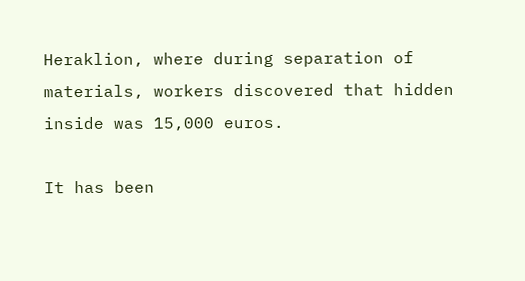Heraklion, where during separation of materials, workers discovered that hidden inside was 15,000 euros.

It has been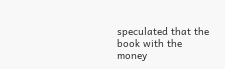speculated that the book with the money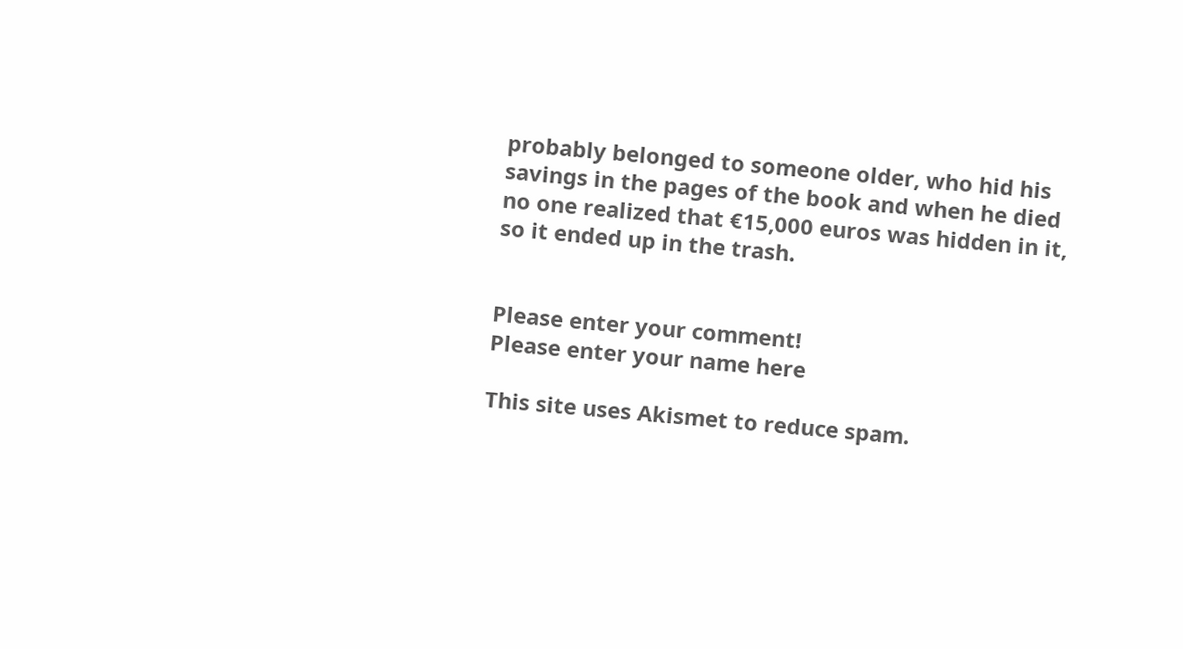probably belonged to someone older, who hid his savings in the pages of the book and when he died no one realized that €15,000 euros was hidden in it, so it ended up in the trash.


Please enter your comment!
Please enter your name here

This site uses Akismet to reduce spam.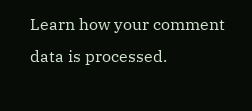Learn how your comment data is processed.